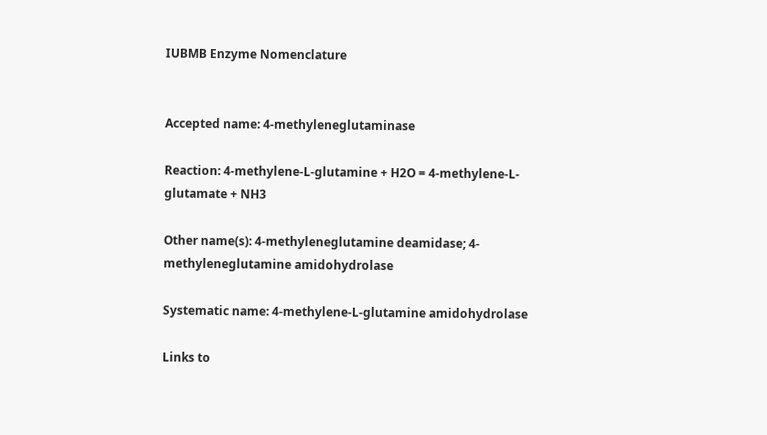IUBMB Enzyme Nomenclature


Accepted name: 4-methyleneglutaminase

Reaction: 4-methylene-L-glutamine + H2O = 4-methylene-L-glutamate + NH3

Other name(s): 4-methyleneglutamine deamidase; 4-methyleneglutamine amidohydrolase

Systematic name: 4-methylene-L-glutamine amidohydrolase

Links to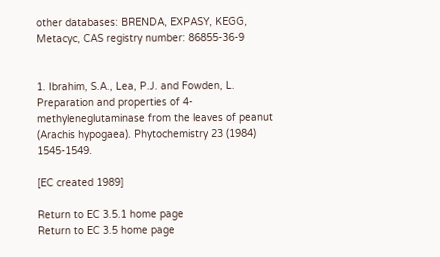other databases: BRENDA, EXPASY, KEGG, Metacyc, CAS registry number: 86855-36-9


1. Ibrahim, S.A., Lea, P.J. and Fowden, L. Preparation and properties of 4-methyleneglutaminase from the leaves of peanut (Arachis hypogaea). Phytochemistry 23 (1984) 1545-1549.

[EC created 1989]

Return to EC 3.5.1 home page
Return to EC 3.5 home page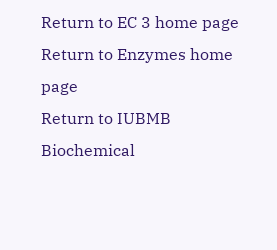Return to EC 3 home page
Return to Enzymes home page
Return to IUBMB Biochemical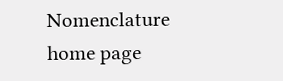Nomenclature home page